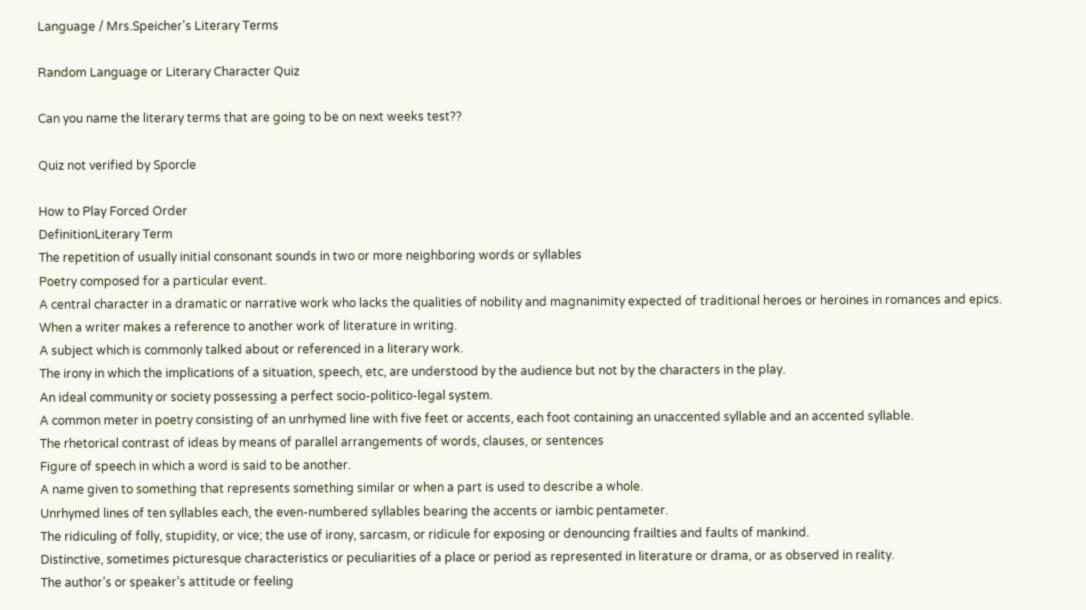Language / Mrs.Speicher's Literary Terms

Random Language or Literary Character Quiz

Can you name the literary terms that are going to be on next weeks test??

Quiz not verified by Sporcle

How to Play Forced Order
DefinitionLiterary Term
The repetition of usually initial consonant sounds in two or more neighboring words or syllables
Poetry composed for a particular event.
A central character in a dramatic or narrative work who lacks the qualities of nobility and magnanimity expected of traditional heroes or heroines in romances and epics.
When a writer makes a reference to another work of literature in writing.
A subject which is commonly talked about or referenced in a literary work.
The irony in which the implications of a situation, speech, etc, are understood by the audience but not by the characters in the play.
An ideal community or society possessing a perfect socio-politico-legal system.
A common meter in poetry consisting of an unrhymed line with five feet or accents, each foot containing an unaccented syllable and an accented syllable.
The rhetorical contrast of ideas by means of parallel arrangements of words, clauses, or sentences
Figure of speech in which a word is said to be another.
A name given to something that represents something similar or when a part is used to describe a whole.
Unrhymed lines of ten syllables each, the even-numbered syllables bearing the accents or iambic pentameter.
The ridiculing of folly, stupidity, or vice; the use of irony, sarcasm, or ridicule for exposing or denouncing frailties and faults of mankind.
Distinctive, sometimes picturesque characteristics or peculiarities of a place or period as represented in literature or drama, or as observed in reality.
The author’s or speaker’s attitude or feeling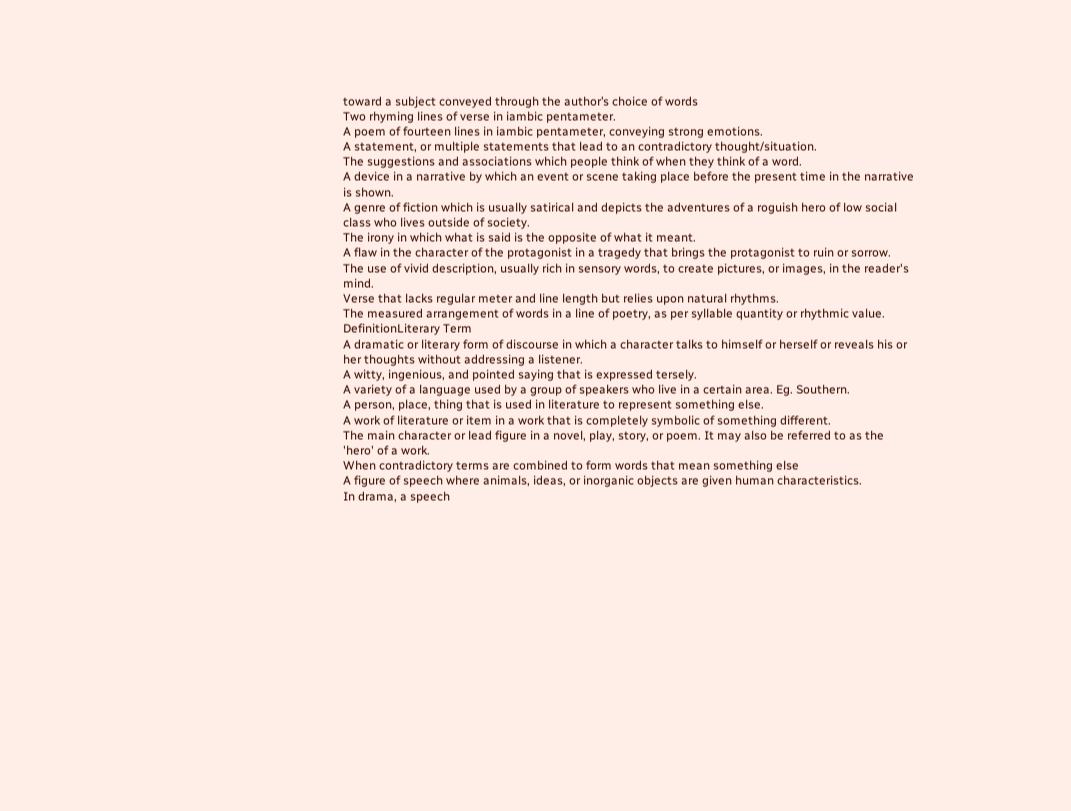toward a subject conveyed through the author’s choice of words
Two rhyming lines of verse in iambic pentameter.
A poem of fourteen lines in iambic pentameter, conveying strong emotions.
A statement, or multiple statements that lead to an contradictory thought/situation.
The suggestions and associations which people think of when they think of a word.
A device in a narrative by which an event or scene taking place before the present time in the narrative is shown.
A genre of fiction which is usually satirical and depicts the adventures of a roguish hero of low social class who lives outside of society.
The irony in which what is said is the opposite of what it meant.
A flaw in the character of the protagonist in a tragedy that brings the protagonist to ruin or sorrow.
The use of vivid description, usually rich in sensory words, to create pictures, or images, in the reader's mind.
Verse that lacks regular meter and line length but relies upon natural rhythms.
The measured arrangement of words in a line of poetry, as per syllable quantity or rhythmic value.
DefinitionLiterary Term
A dramatic or literary form of discourse in which a character talks to himself or herself or reveals his or her thoughts without addressing a listener.
A witty, ingenious, and pointed saying that is expressed tersely.
A variety of a language used by a group of speakers who live in a certain area. Eg. Southern.
A person, place, thing that is used in literature to represent something else.
A work of literature or item in a work that is completely symbolic of something different.
The main character or lead figure in a novel, play, story, or poem. It may also be referred to as the 'hero' of a work.
When contradictory terms are combined to form words that mean something else
A figure of speech where animals, ideas, or inorganic objects are given human characteristics.
In drama, a speech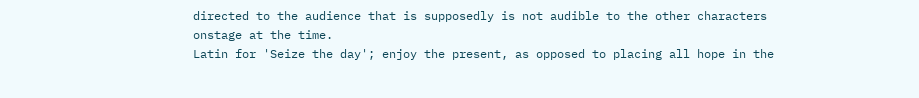directed to the audience that is supposedly is not audible to the other characters onstage at the time.
Latin for 'Seize the day'; enjoy the present, as opposed to placing all hope in the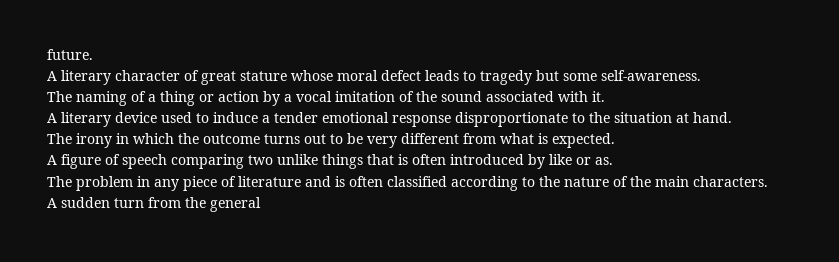future.
A literary character of great stature whose moral defect leads to tragedy but some self-awareness.
The naming of a thing or action by a vocal imitation of the sound associated with it.
A literary device used to induce a tender emotional response disproportionate to the situation at hand.
The irony in which the outcome turns out to be very different from what is expected.
A figure of speech comparing two unlike things that is often introduced by like or as.
The problem in any piece of literature and is often classified according to the nature of the main characters.
A sudden turn from the general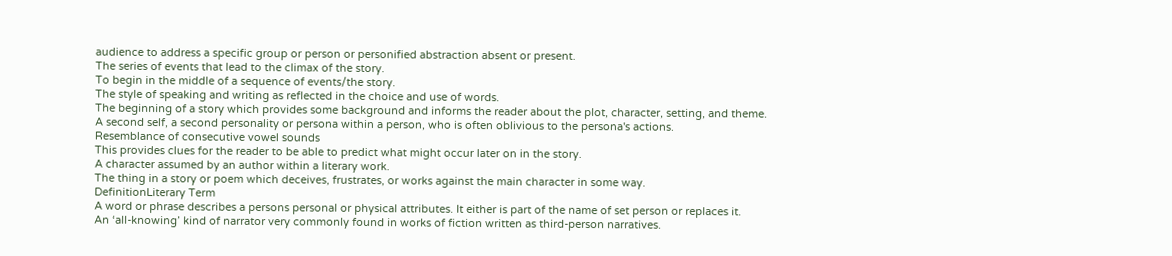audience to address a specific group or person or personified abstraction absent or present.
The series of events that lead to the climax of the story.
To begin in the middle of a sequence of events/the story.
The style of speaking and writing as reflected in the choice and use of words.
The beginning of a story which provides some background and informs the reader about the plot, character, setting, and theme.
A second self, a second personality or persona within a person, who is often oblivious to the persona's actions.
Resemblance of consecutive vowel sounds
This provides clues for the reader to be able to predict what might occur later on in the story.
A character assumed by an author within a literary work.
The thing in a story or poem which deceives, frustrates, or works against the main character in some way.
DefinitionLiterary Term
A word or phrase describes a persons personal or physical attributes. It either is part of the name of set person or replaces it.
An ‘all‐knowing’ kind of narrator very commonly found in works of fiction written as third‐person narratives.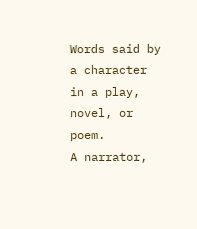Words said by a character in a play, novel, or poem.
A narrator,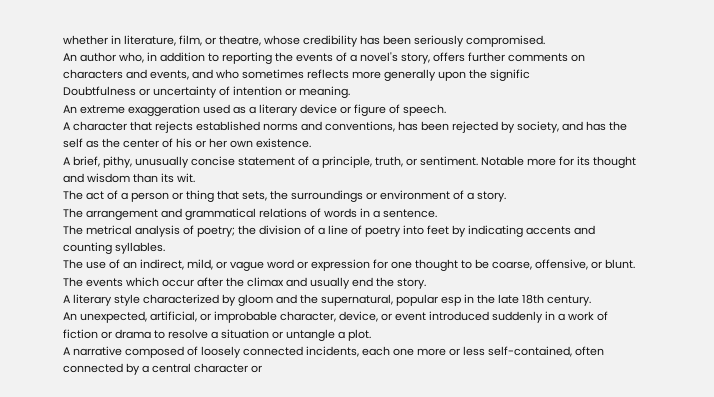whether in literature, film, or theatre, whose credibility has been seriously compromised.
An author who, in addition to reporting the events of a novel's story, offers further comments on characters and events, and who sometimes reflects more generally upon the signific
Doubtfulness or uncertainty of intention or meaning.
An extreme exaggeration used as a literary device or figure of speech.
A character that rejects established norms and conventions, has been rejected by society, and has the self as the center of his or her own existence.
A brief, pithy, unusually concise statement of a principle, truth, or sentiment. Notable more for its thought and wisdom than its wit.
The act of a person or thing that sets, the surroundings or environment of a story.
The arrangement and grammatical relations of words in a sentence.
The metrical analysis of poetry; the division of a line of poetry into feet by indicating accents and counting syllables.
The use of an indirect, mild, or vague word or expression for one thought to be coarse, offensive, or blunt.
The events which occur after the climax and usually end the story.
A literary style characterized by gloom and the supernatural, popular esp in the late 18th century.
An unexpected, artificial, or improbable character, device, or event introduced suddenly in a work of fiction or drama to resolve a situation or untangle a plot.
A narrative composed of loosely connected incidents, each one more or less self-contained, often connected by a central character or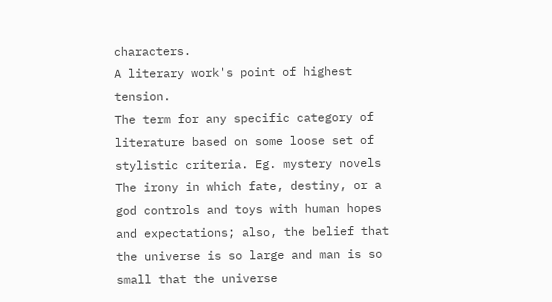characters.
A literary work's point of highest tension.
The term for any specific category of literature based on some loose set of stylistic criteria. Eg. mystery novels
The irony in which fate, destiny, or a god controls and toys with human hopes and expectations; also, the belief that the universe is so large and man is so small that the universe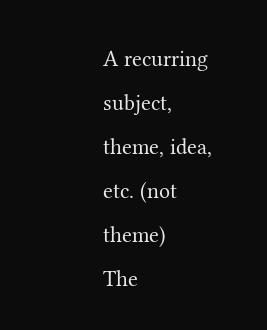A recurring subject, theme, idea, etc. (not theme)
The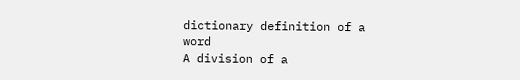dictionary definition of a word
A division of a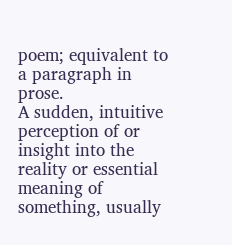poem; equivalent to a paragraph in prose.
A sudden, intuitive perception of or insight into the reality or essential meaning of something, usually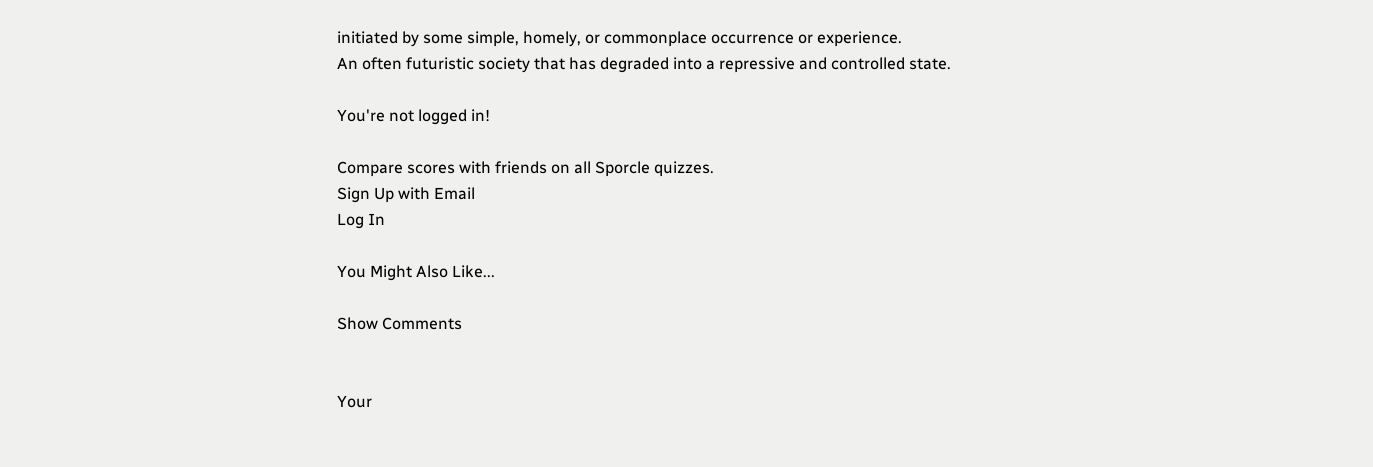initiated by some simple, homely, or commonplace occurrence or experience.
An often futuristic society that has degraded into a repressive and controlled state.

You're not logged in!

Compare scores with friends on all Sporcle quizzes.
Sign Up with Email
Log In

You Might Also Like...

Show Comments


Your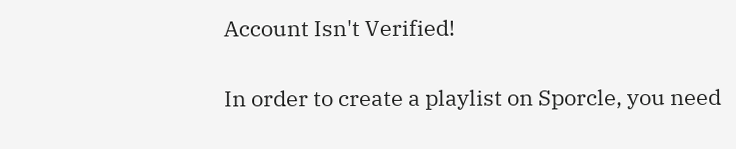Account Isn't Verified!

In order to create a playlist on Sporcle, you need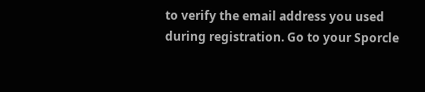to verify the email address you used during registration. Go to your Sporcle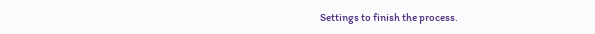Settings to finish the process.